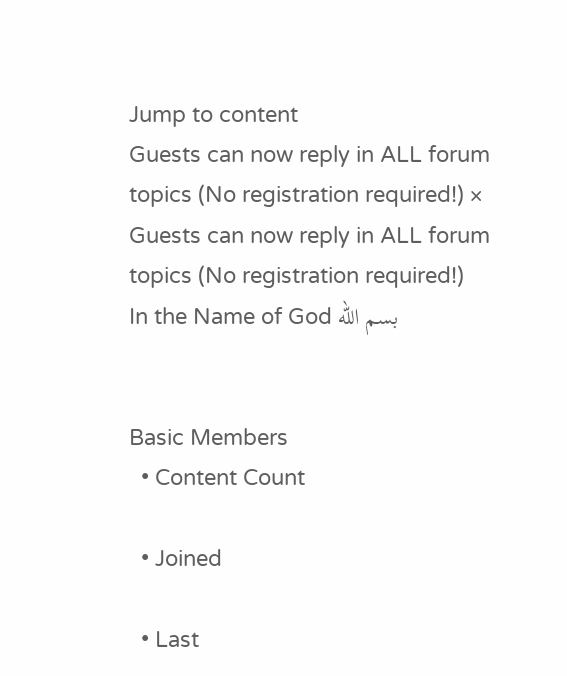Jump to content
Guests can now reply in ALL forum topics (No registration required!) ×
Guests can now reply in ALL forum topics (No registration required!)
In the Name of God بسم الله


Basic Members
  • Content Count

  • Joined

  • Last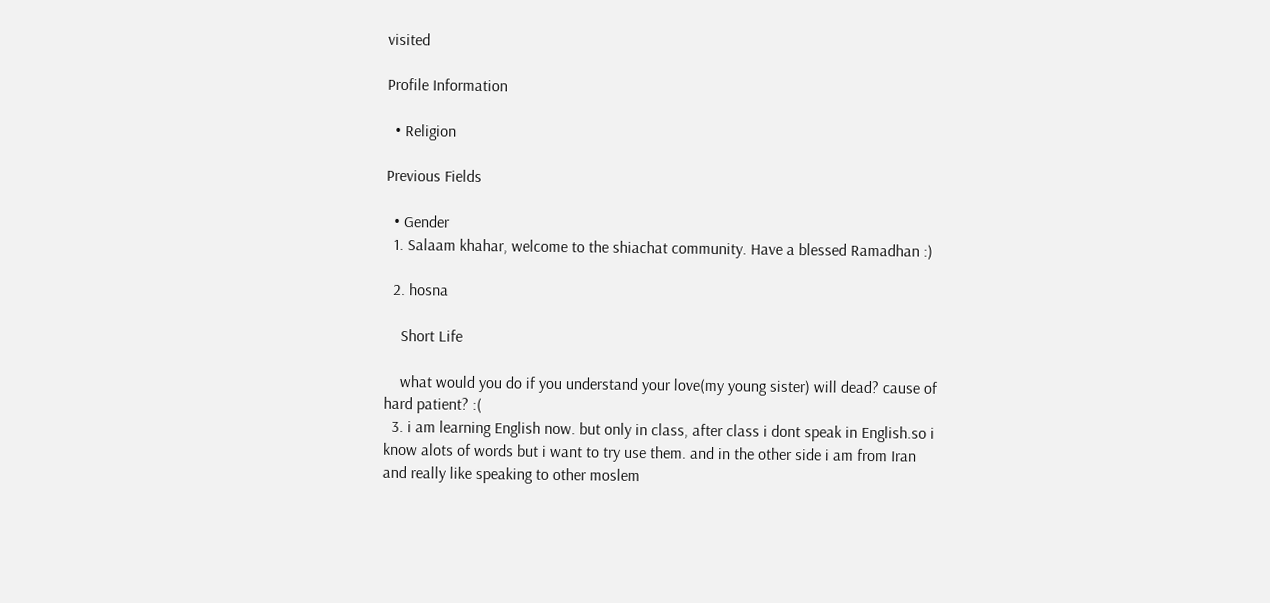visited

Profile Information

  • Religion

Previous Fields

  • Gender
  1. Salaam khahar, welcome to the shiachat community. Have a blessed Ramadhan :)

  2. hosna

    Short Life

    what would you do if you understand your love(my young sister) will dead? cause of hard patient? :(
  3. i am learning English now. but only in class, after class i dont speak in English.so i know alots of words but i want to try use them. and in the other side i am from Iran and really like speaking to other moslem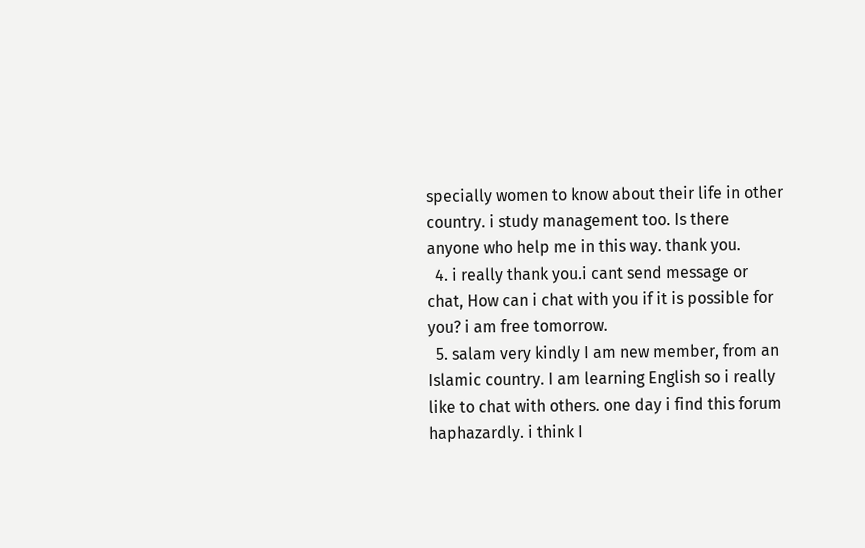specially women to know about their life in other country. i study management too. Is there anyone who help me in this way. thank you.
  4. i really thank you.i cant send message or chat, How can i chat with you if it is possible for you? i am free tomorrow.
  5. salam very kindly I am new member, from an Islamic country. I am learning English so i really like to chat with others. one day i find this forum haphazardly. i think I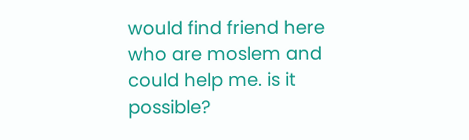would find friend here who are moslem and could help me. is it possible?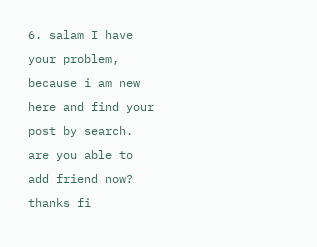6. salam I have your problem, because i am new here and find your post by search. are you able to add friend now? thanks fi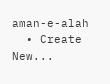aman-e-alah
  • Create New...